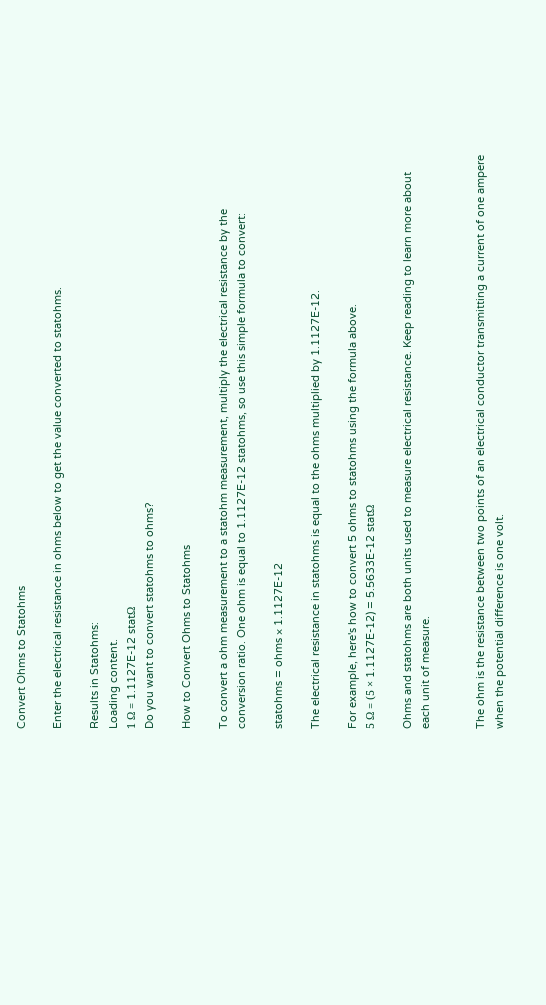Convert Ohms to Statohms

Enter the electrical resistance in ohms below to get the value converted to statohms.

Results in Statohms:
Loading content.
1 Ω = 1.1127E-12 statΩ
Do you want to convert statohms to ohms?

How to Convert Ohms to Statohms

To convert a ohm measurement to a statohm measurement, multiply the electrical resistance by the conversion ratio. One ohm is equal to 1.1127E-12 statohms, so use this simple formula to convert:

statohms = ohms × 1.1127E-12

The electrical resistance in statohms is equal to the ohms multiplied by 1.1127E-12.

For example, here's how to convert 5 ohms to statohms using the formula above.
5 Ω = (5 × 1.1127E-12) = 5.5633E-12 statΩ

Ohms and statohms are both units used to measure electrical resistance. Keep reading to learn more about each unit of measure.


The ohm is the resistance between two points of an electrical conductor transmitting a current of one ampere when the potential difference is one volt.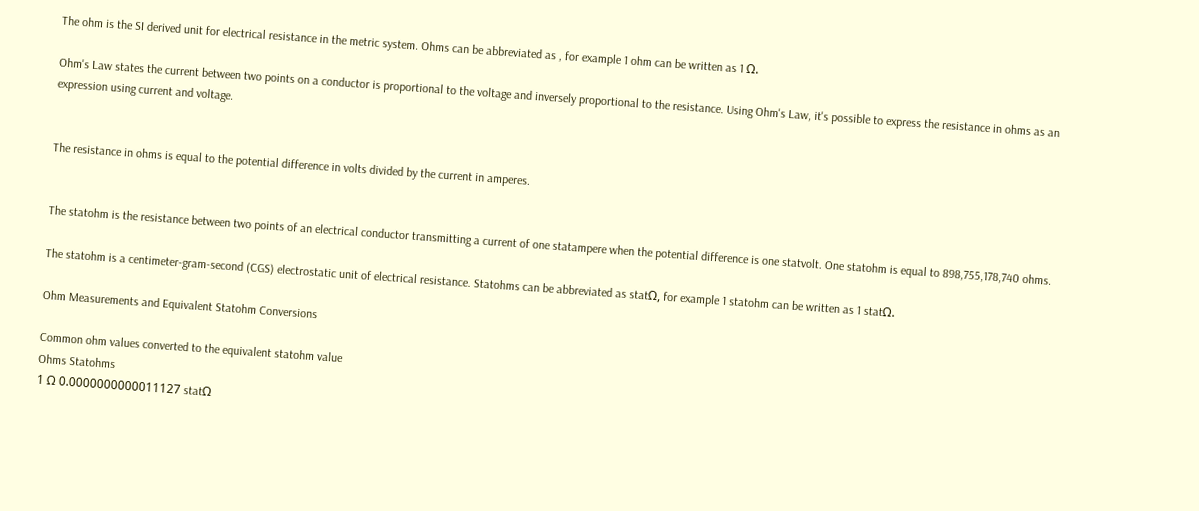The ohm is the SI derived unit for electrical resistance in the metric system. Ohms can be abbreviated as , for example 1 ohm can be written as 1 Ω.

Ohm's Law states the current between two points on a conductor is proportional to the voltage and inversely proportional to the resistance. Using Ohm's Law, it's possible to express the resistance in ohms as an expression using current and voltage.


The resistance in ohms is equal to the potential difference in volts divided by the current in amperes.


The statohm is the resistance between two points of an electrical conductor transmitting a current of one statampere when the potential difference is one statvolt. One statohm is equal to 898,755,178,740 ohms.

The statohm is a centimeter-gram-second (CGS) electrostatic unit of electrical resistance. Statohms can be abbreviated as statΩ, for example 1 statohm can be written as 1 statΩ.

Ohm Measurements and Equivalent Statohm Conversions

Common ohm values converted to the equivalent statohm value
Ohms Statohms
1 Ω 0.0000000000011127 statΩ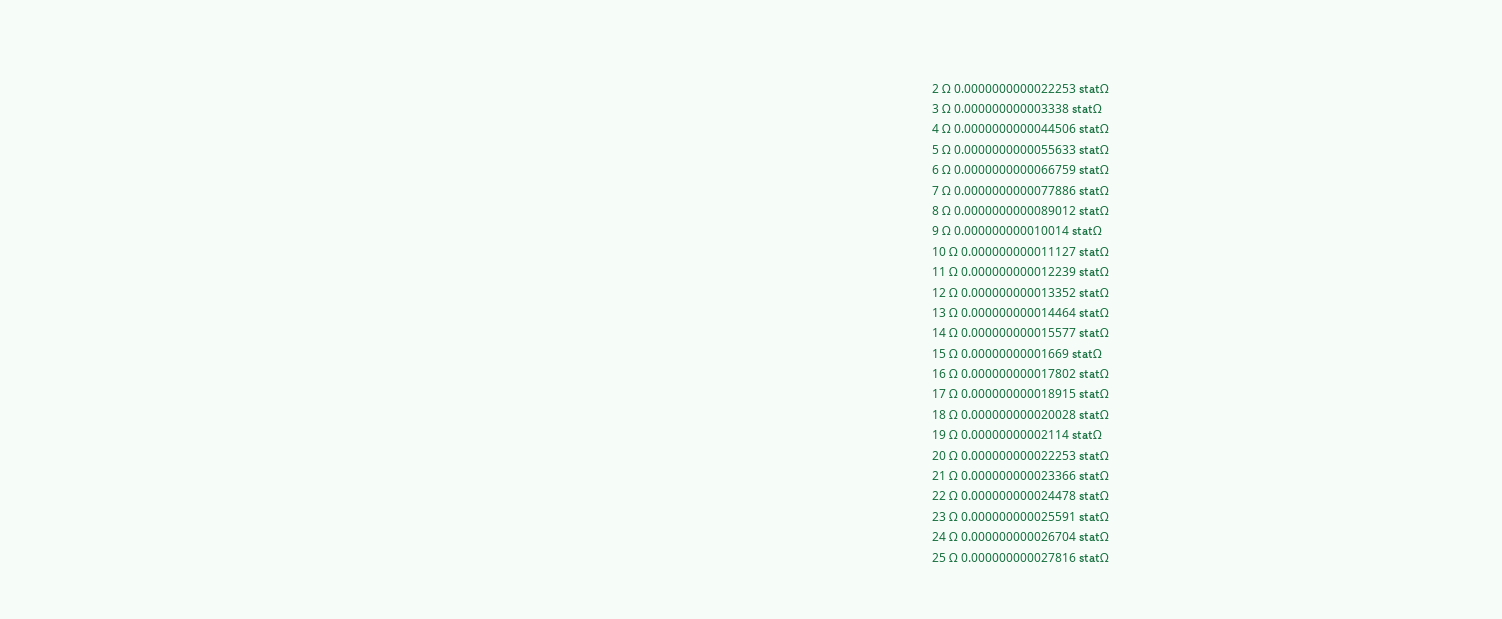2 Ω 0.0000000000022253 statΩ
3 Ω 0.000000000003338 statΩ
4 Ω 0.0000000000044506 statΩ
5 Ω 0.0000000000055633 statΩ
6 Ω 0.0000000000066759 statΩ
7 Ω 0.0000000000077886 statΩ
8 Ω 0.0000000000089012 statΩ
9 Ω 0.000000000010014 statΩ
10 Ω 0.000000000011127 statΩ
11 Ω 0.000000000012239 statΩ
12 Ω 0.000000000013352 statΩ
13 Ω 0.000000000014464 statΩ
14 Ω 0.000000000015577 statΩ
15 Ω 0.00000000001669 statΩ
16 Ω 0.000000000017802 statΩ
17 Ω 0.000000000018915 statΩ
18 Ω 0.000000000020028 statΩ
19 Ω 0.00000000002114 statΩ
20 Ω 0.000000000022253 statΩ
21 Ω 0.000000000023366 statΩ
22 Ω 0.000000000024478 statΩ
23 Ω 0.000000000025591 statΩ
24 Ω 0.000000000026704 statΩ
25 Ω 0.000000000027816 statΩ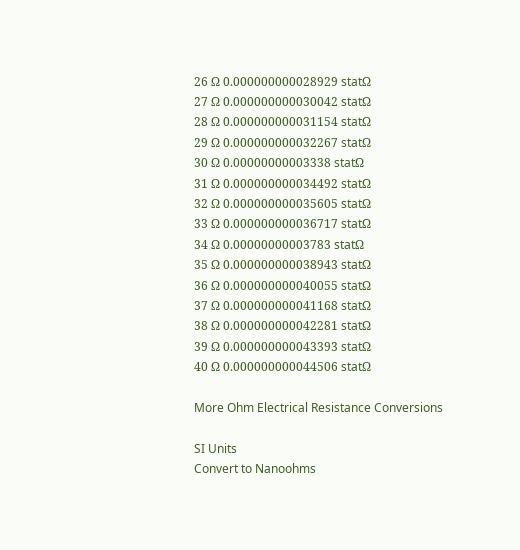26 Ω 0.000000000028929 statΩ
27 Ω 0.000000000030042 statΩ
28 Ω 0.000000000031154 statΩ
29 Ω 0.000000000032267 statΩ
30 Ω 0.00000000003338 statΩ
31 Ω 0.000000000034492 statΩ
32 Ω 0.000000000035605 statΩ
33 Ω 0.000000000036717 statΩ
34 Ω 0.00000000003783 statΩ
35 Ω 0.000000000038943 statΩ
36 Ω 0.000000000040055 statΩ
37 Ω 0.000000000041168 statΩ
38 Ω 0.000000000042281 statΩ
39 Ω 0.000000000043393 statΩ
40 Ω 0.000000000044506 statΩ

More Ohm Electrical Resistance Conversions

SI Units
Convert to Nanoohms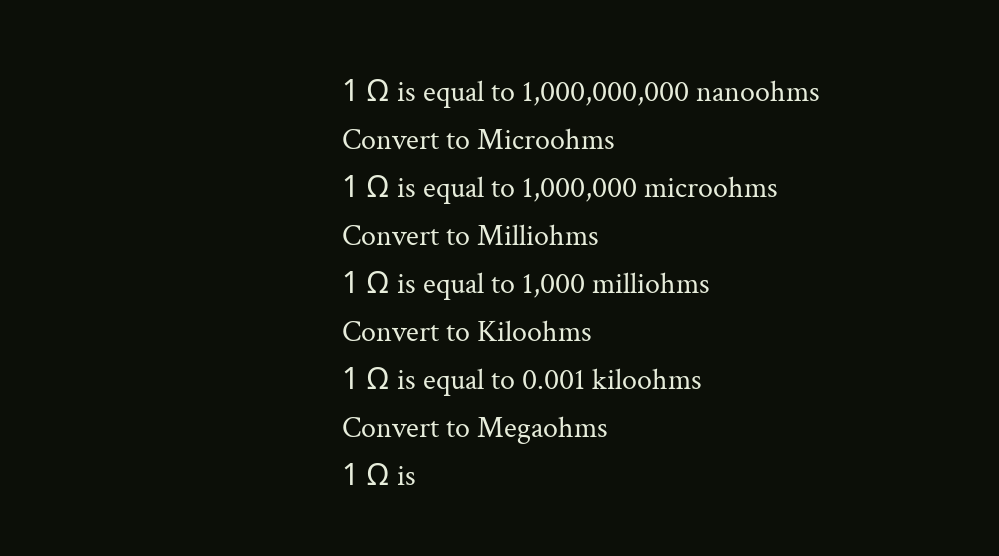1 Ω is equal to 1,000,000,000 nanoohms
Convert to Microohms
1 Ω is equal to 1,000,000 microohms
Convert to Milliohms
1 Ω is equal to 1,000 milliohms
Convert to Kiloohms
1 Ω is equal to 0.001 kiloohms
Convert to Megaohms
1 Ω is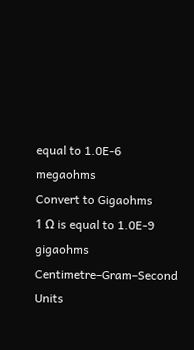equal to 1.0E-6 megaohms
Convert to Gigaohms
1 Ω is equal to 1.0E-9 gigaohms
Centimetre–Gram–Second Units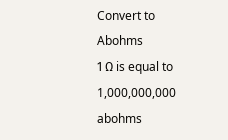Convert to Abohms
1 Ω is equal to 1,000,000,000 abohms